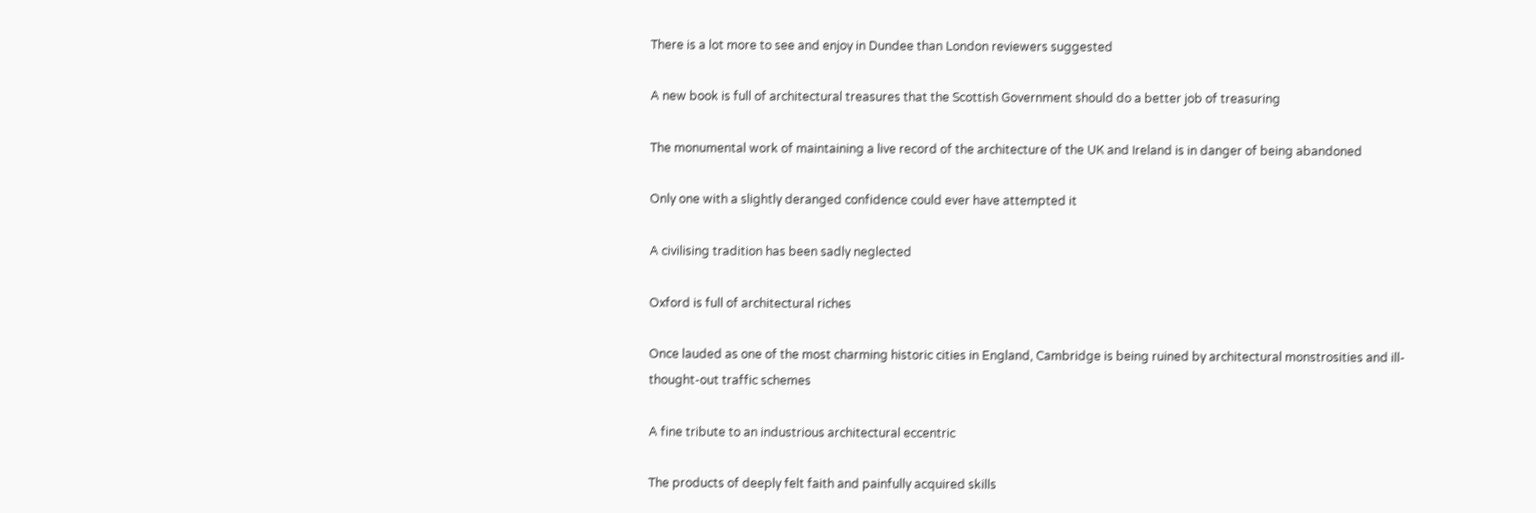There is a lot more to see and enjoy in Dundee than London reviewers suggested

A new book is full of architectural treasures that the Scottish Government should do a better job of treasuring

The monumental work of maintaining a live record of the architecture of the UK and Ireland is in danger of being abandoned

Only one with a slightly deranged confidence could ever have attempted it

A civilising tradition has been sadly neglected

Oxford is full of architectural riches

Once lauded as one of the most charming historic cities in England, Cambridge is being ruined by architectural monstrosities and ill-thought-out traffic schemes

A fine tribute to an industrious architectural eccentric

The products of deeply felt faith and painfully acquired skills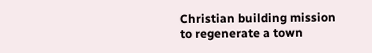Christian building mission to regenerate a town